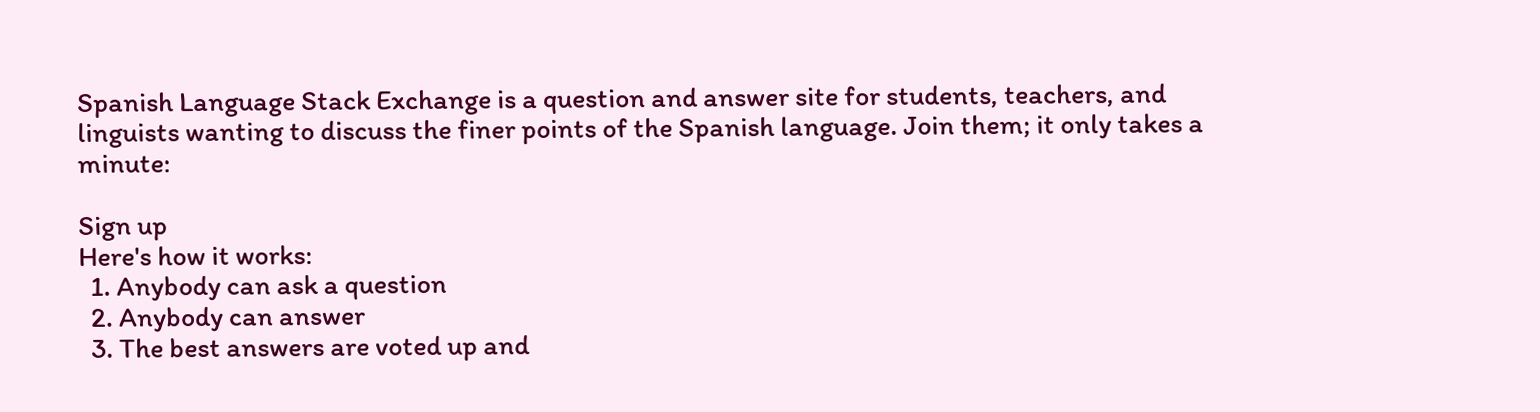Spanish Language Stack Exchange is a question and answer site for students, teachers, and linguists wanting to discuss the finer points of the Spanish language. Join them; it only takes a minute:

Sign up
Here's how it works:
  1. Anybody can ask a question
  2. Anybody can answer
  3. The best answers are voted up and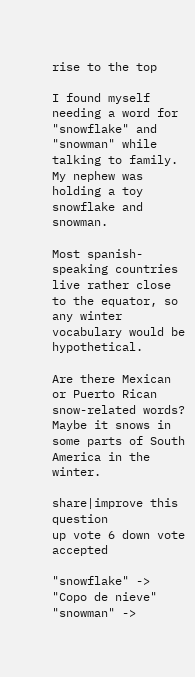rise to the top

I found myself needing a word for "snowflake" and "snowman" while talking to family. My nephew was holding a toy snowflake and snowman.

Most spanish-speaking countries live rather close to the equator, so any winter vocabulary would be hypothetical.

Are there Mexican or Puerto Rican snow-related words? Maybe it snows in some parts of South America in the winter.

share|improve this question
up vote 6 down vote accepted

"snowflake" -> "Copo de nieve"
"snowman" ->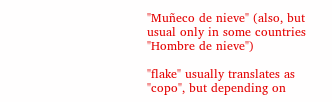"Muñeco de nieve" (also, but usual only in some countries "Hombre de nieve")

"flake" usually translates as "copo", but depending on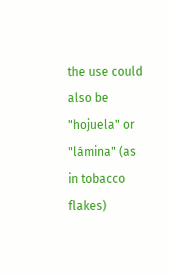the use could also be "hojuela" or "lámina" (as in tobacco flakes)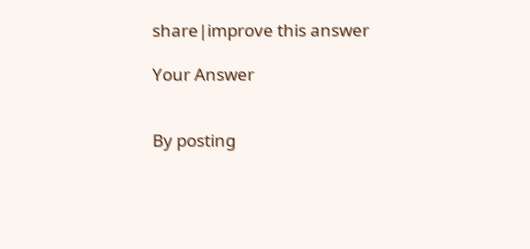share|improve this answer

Your Answer


By posting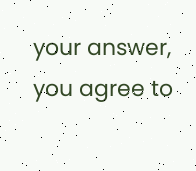your answer, you agree to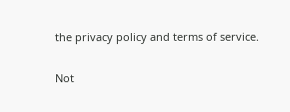the privacy policy and terms of service.

Not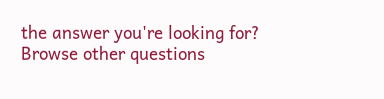the answer you're looking for? Browse other questions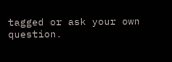tagged or ask your own question.